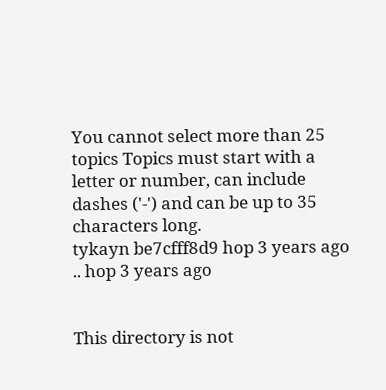You cannot select more than 25 topics Topics must start with a letter or number, can include dashes ('-') and can be up to 35 characters long.
tykayn be7cfff8d9 hop 3 years ago
.. hop 3 years ago


This directory is not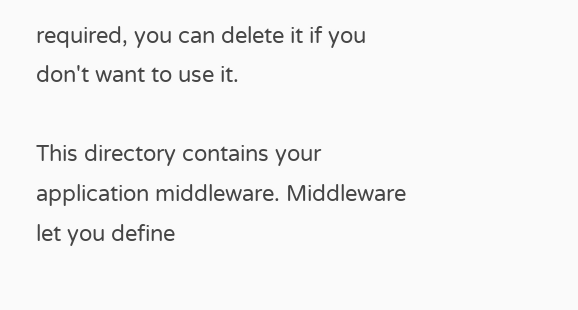required, you can delete it if you don't want to use it.

This directory contains your application middleware. Middleware let you define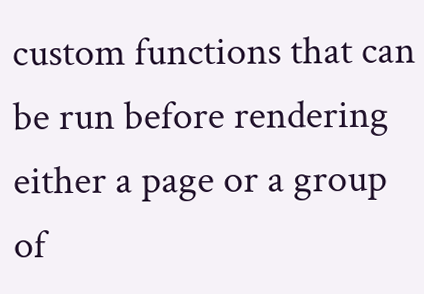custom functions that can be run before rendering either a page or a group of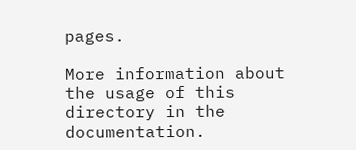pages.

More information about the usage of this directory in the documentation.